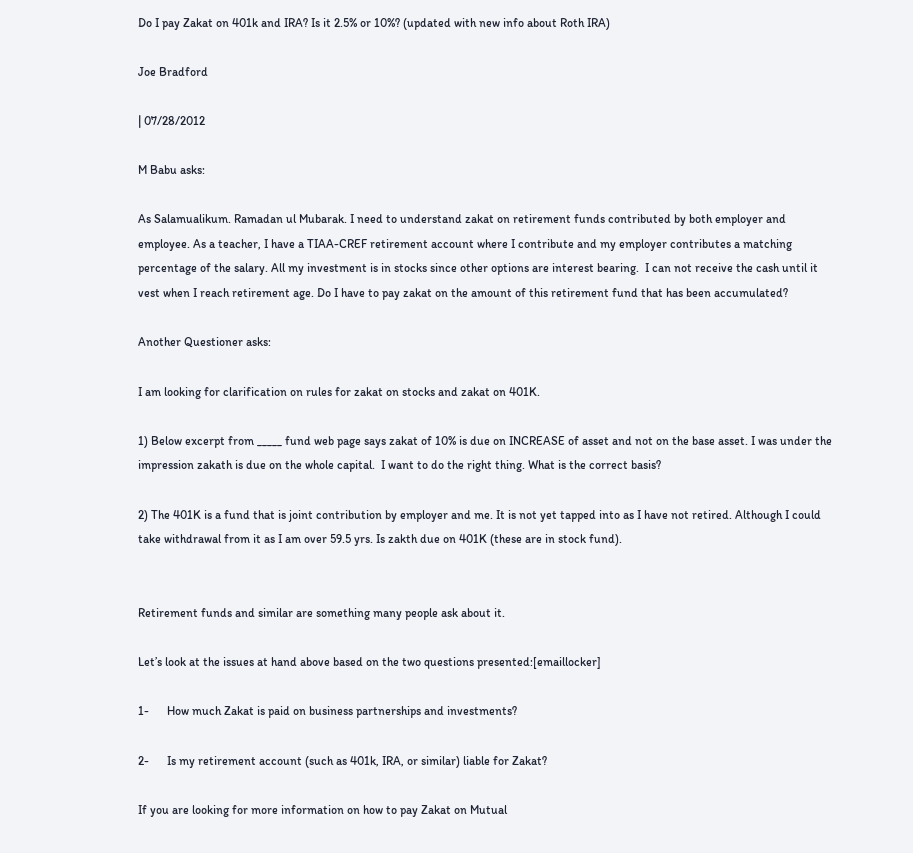Do I pay Zakat on 401k and IRA? Is it 2.5% or 10%? (updated with new info about Roth IRA)

Joe Bradford

| 07/28/2012

M Babu asks:

As Salamualikum. Ramadan ul Mubarak. I need to understand zakat on retirement funds contributed by both employer and employee. As a teacher, I have a TIAA-CREF retirement account where I contribute and my employer contributes a matching percentage of the salary. All my investment is in stocks since other options are interest bearing.  I can not receive the cash until it vest when I reach retirement age. Do I have to pay zakat on the amount of this retirement fund that has been accumulated?

Another Questioner asks:

I am looking for clarification on rules for zakat on stocks and zakat on 401K.

1) Below excerpt from _____ fund web page says zakat of 10% is due on INCREASE of asset and not on the base asset. I was under the impression zakath is due on the whole capital.  I want to do the right thing. What is the correct basis?

2) The 401K is a fund that is joint contribution by employer and me. It is not yet tapped into as I have not retired. Although I could take withdrawal from it as I am over 59.5 yrs. Is zakth due on 401K (these are in stock fund).


Retirement funds and similar are something many people ask about it.

Let’s look at the issues at hand above based on the two questions presented:[emaillocker]

1-      How much Zakat is paid on business partnerships and investments?

2-      Is my retirement account (such as 401k, IRA, or similar) liable for Zakat?

If you are looking for more information on how to pay Zakat on Mutual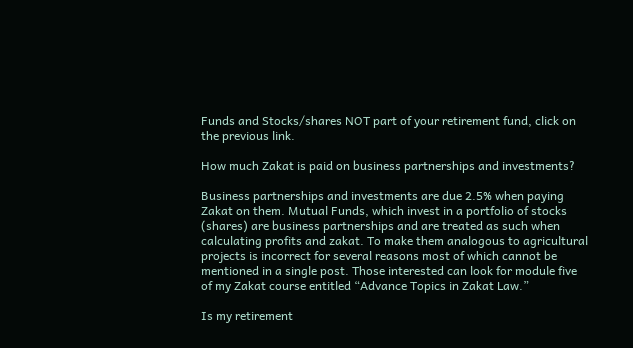Funds and Stocks/shares NOT part of your retirement fund, click on the previous link.

How much Zakat is paid on business partnerships and investments?

Business partnerships and investments are due 2.5% when paying Zakat on them. Mutual Funds, which invest in a portfolio of stocks (shares) are business partnerships and are treated as such when calculating profits and zakat. To make them analogous to agricultural projects is incorrect for several reasons most of which cannot be mentioned in a single post. Those interested can look for module five of my Zakat course entitled “Advance Topics in Zakat Law.”

Is my retirement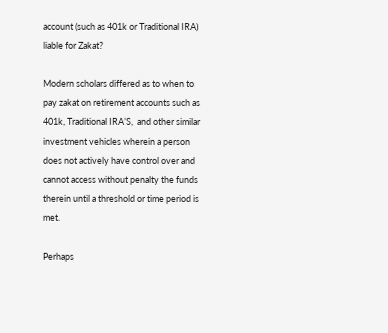account (such as 401k or Traditional IRA) liable for Zakat?

Modern scholars differed as to when to pay zakat on retirement accounts such as 401k, Traditional IRA’S,  and other similar investment vehicles wherein a person does not actively have control over and cannot access without penalty the funds therein until a threshold or time period is met.

Perhaps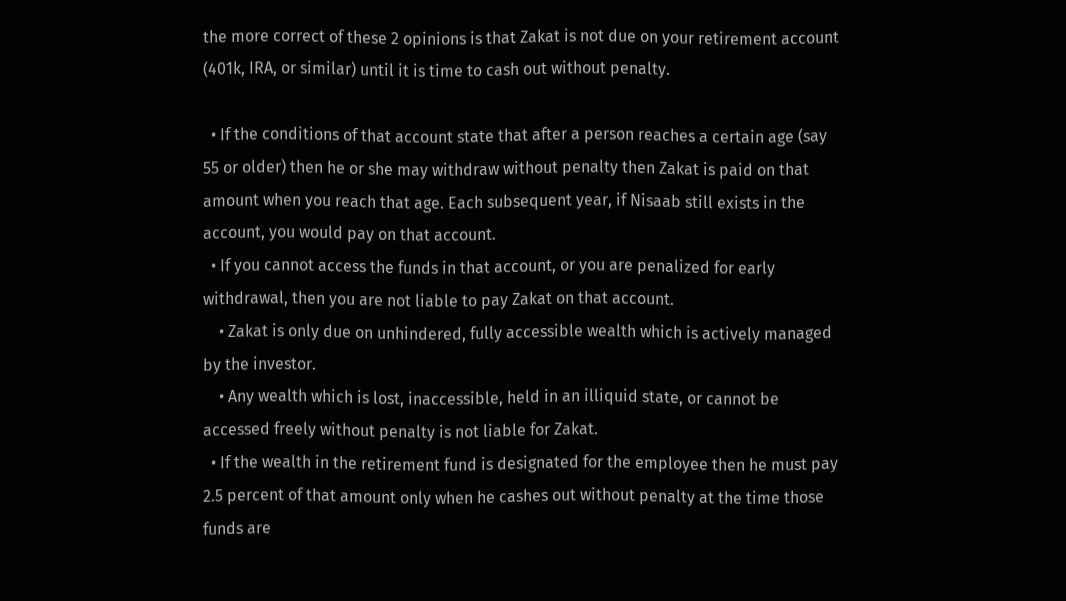the more correct of these 2 opinions is that Zakat is not due on your retirement account (401k, IRA, or similar) until it is time to cash out without penalty.

  • If the conditions of that account state that after a person reaches a certain age (say 55 or older) then he or she may withdraw without penalty then Zakat is paid on that amount when you reach that age. Each subsequent year, if Nisaab still exists in the account, you would pay on that account.
  • If you cannot access the funds in that account, or you are penalized for early withdrawal, then you are not liable to pay Zakat on that account.
    • Zakat is only due on unhindered, fully accessible wealth which is actively managed by the investor.
    • Any wealth which is lost, inaccessible, held in an illiquid state, or cannot be accessed freely without penalty is not liable for Zakat.
  • If the wealth in the retirement fund is designated for the employee then he must pay 2.5 percent of that amount only when he cashes out without penalty at the time those funds are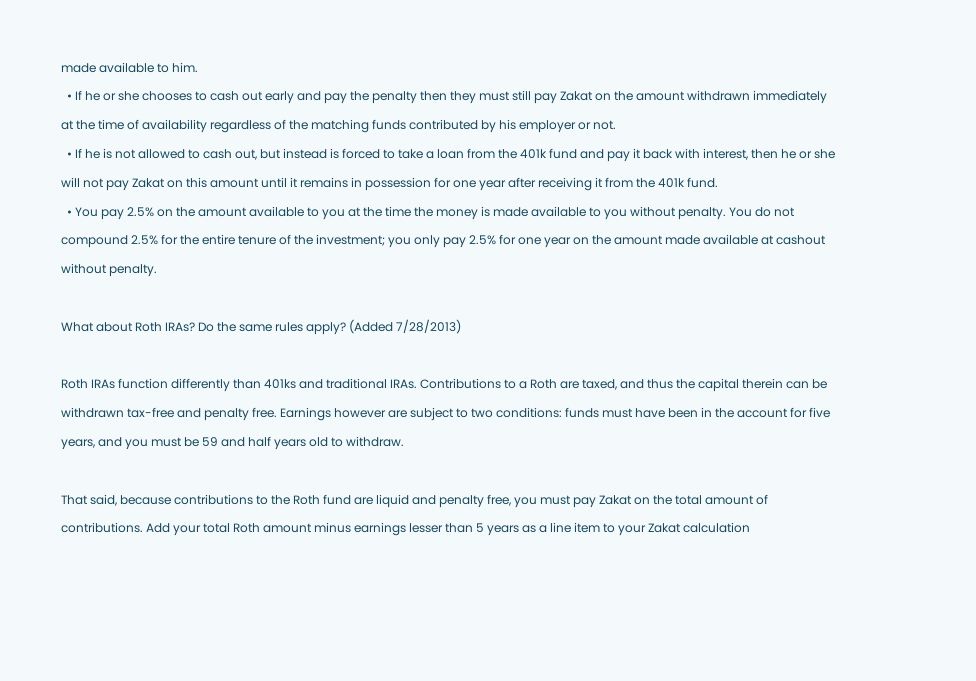made available to him.
  • If he or she chooses to cash out early and pay the penalty then they must still pay Zakat on the amount withdrawn immediately at the time of availability regardless of the matching funds contributed by his employer or not.
  • If he is not allowed to cash out, but instead is forced to take a loan from the 401k fund and pay it back with interest, then he or she will not pay Zakat on this amount until it remains in possession for one year after receiving it from the 401k fund.
  • You pay 2.5% on the amount available to you at the time the money is made available to you without penalty. You do not compound 2.5% for the entire tenure of the investment; you only pay 2.5% for one year on the amount made available at cashout without penalty.

What about Roth IRAs? Do the same rules apply? (Added 7/28/2013)

Roth IRAs function differently than 401ks and traditional IRAs. Contributions to a Roth are taxed, and thus the capital therein can be withdrawn tax-free and penalty free. Earnings however are subject to two conditions: funds must have been in the account for five years, and you must be 59 and half years old to withdraw.

That said, because contributions to the Roth fund are liquid and penalty free, you must pay Zakat on the total amount of contributions. Add your total Roth amount minus earnings lesser than 5 years as a line item to your Zakat calculation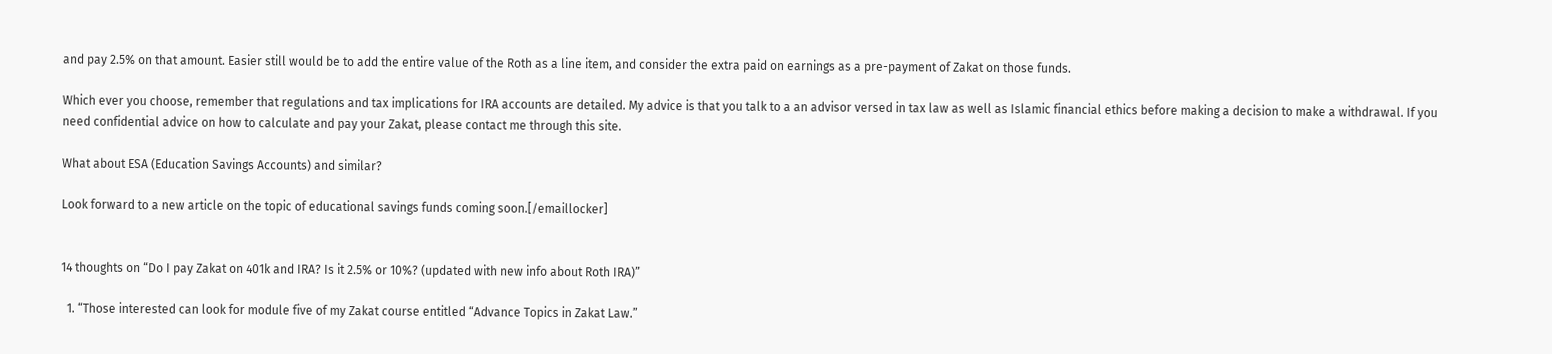and pay 2.5% on that amount. Easier still would be to add the entire value of the Roth as a line item, and consider the extra paid on earnings as a pre-payment of Zakat on those funds.

Which ever you choose, remember that regulations and tax implications for IRA accounts are detailed. My advice is that you talk to a an advisor versed in tax law as well as Islamic financial ethics before making a decision to make a withdrawal. If you need confidential advice on how to calculate and pay your Zakat, please contact me through this site.

What about ESA (Education Savings Accounts) and similar?

Look forward to a new article on the topic of educational savings funds coming soon.[/emaillocker]


14 thoughts on “Do I pay Zakat on 401k and IRA? Is it 2.5% or 10%? (updated with new info about Roth IRA)”

  1. “Those interested can look for module five of my Zakat course entitled “Advance Topics in Zakat Law.”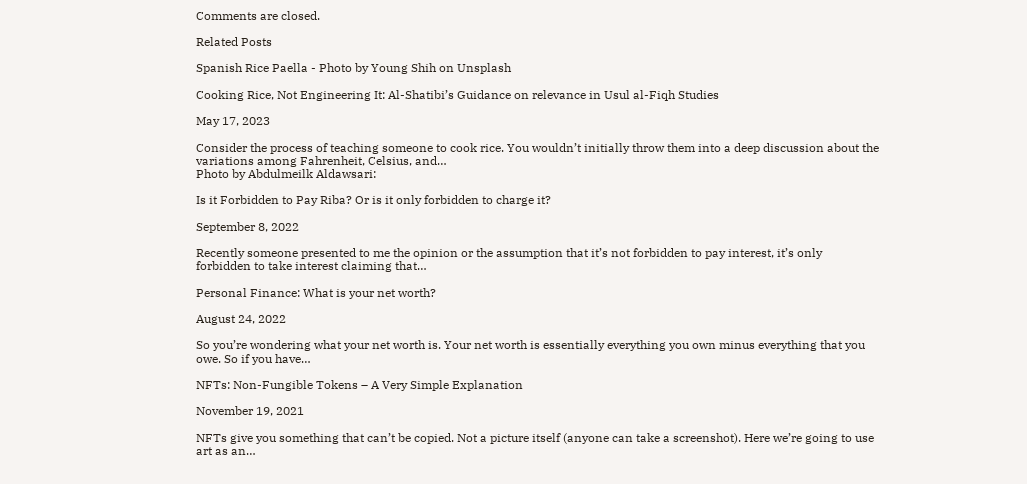Comments are closed.

Related Posts

Spanish Rice Paella - Photo by Young Shih on Unsplash

Cooking Rice, Not Engineering It: Al-Shatibi’s Guidance on relevance in Usul al-Fiqh Studies

May 17, 2023

Consider the process of teaching someone to cook rice. You wouldn’t initially throw them into a deep discussion about the variations among Fahrenheit, Celsius, and…
Photo by Abdulmeilk Aldawsari:

Is it Forbidden to Pay Riba? Or is it only forbidden to charge it?

September 8, 2022

Recently someone presented to me the opinion or the assumption that it’s not forbidden to pay interest, it’s only forbidden to take interest claiming that…

Personal Finance: What is your net worth?

August 24, 2022

So you’re wondering what your net worth is. Your net worth is essentially everything you own minus everything that you owe. So if you have…

NFTs: Non-Fungible Tokens – A Very Simple Explanation

November 19, 2021

NFTs give you something that can’t be copied. Not a picture itself (anyone can take a screenshot). Here we’re going to use art as an…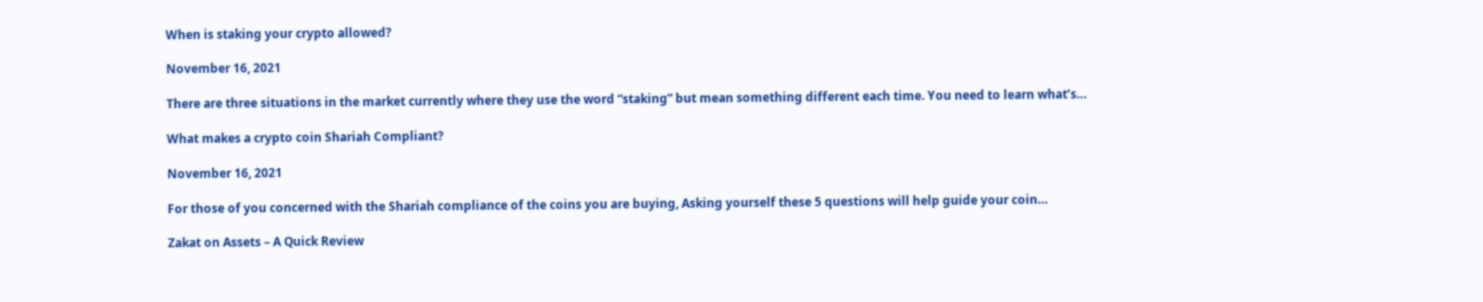When is staking your crypto allowed?

November 16, 2021

There are three situations in the market currently where they use the word “staking” but mean something different each time. You need to learn what’s…

What makes a crypto coin Shariah Compliant?

November 16, 2021

For those of you concerned with the Shariah compliance of the coins you are buying, Asking yourself these 5 questions will help guide your coin…

Zakat on Assets – A Quick Review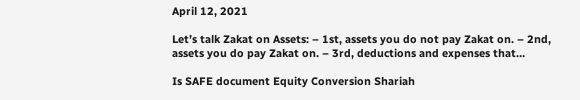April 12, 2021

Let’s talk Zakat on Assets: – 1st, assets you do not pay Zakat on. – 2nd, assets you do pay Zakat on. – 3rd, deductions and expenses that…

Is SAFE document Equity Conversion Shariah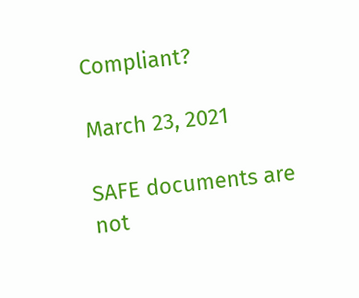Compliant?

March 23, 2021

SAFE documents are not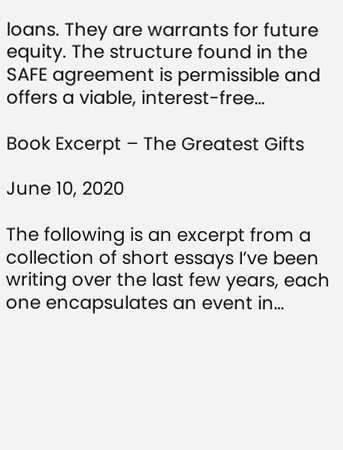loans. They are warrants for future equity. The structure found in the SAFE agreement is permissible and offers a viable, interest-free…

Book Excerpt – The Greatest Gifts

June 10, 2020

The following is an excerpt from a collection of short essays I’ve been writing over the last few years, each one encapsulates an event in…